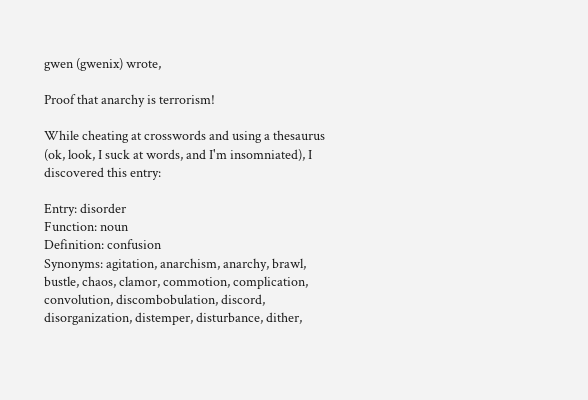gwen (gwenix) wrote,

Proof that anarchy is terrorism!

While cheating at crosswords and using a thesaurus (ok, look, I suck at words, and I'm insomniated), I discovered this entry:

Entry: disorder
Function: noun
Definition: confusion
Synonyms: agitation, anarchism, anarchy, brawl, bustle, chaos, clamor, commotion, complication, convolution, discombobulation, discord, disorganization, distemper, disturbance, dither,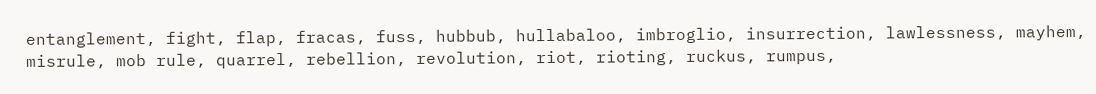entanglement, fight, flap, fracas, fuss, hubbub, hullabaloo, imbroglio, insurrection, lawlessness, mayhem, misrule, mob rule, quarrel, rebellion, revolution, riot, rioting, ruckus, rumpus,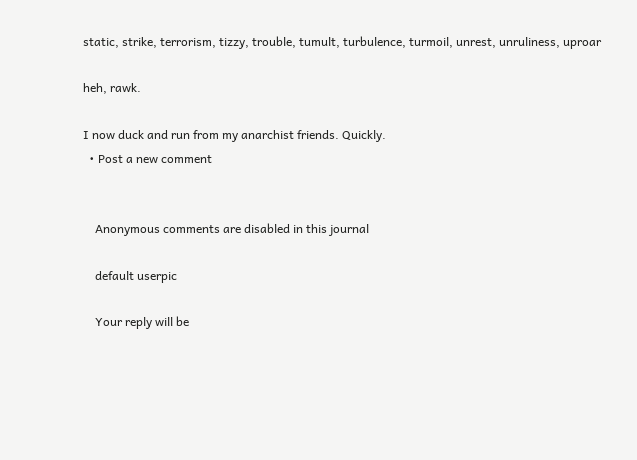static, strike, terrorism, tizzy, trouble, tumult, turbulence, turmoil, unrest, unruliness, uproar

heh, rawk.

I now duck and run from my anarchist friends. Quickly.
  • Post a new comment


    Anonymous comments are disabled in this journal

    default userpic

    Your reply will be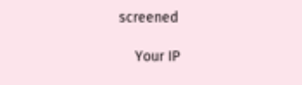screened

    Your IP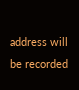address will be recorded